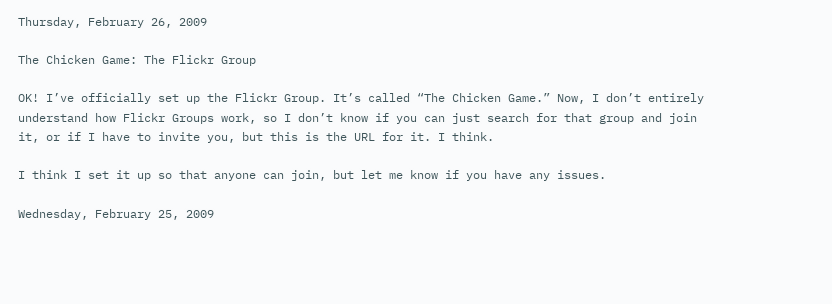Thursday, February 26, 2009

The Chicken Game: The Flickr Group

OK! I’ve officially set up the Flickr Group. It’s called “The Chicken Game.” Now, I don’t entirely understand how Flickr Groups work, so I don’t know if you can just search for that group and join it, or if I have to invite you, but this is the URL for it. I think.

I think I set it up so that anyone can join, but let me know if you have any issues.

Wednesday, February 25, 2009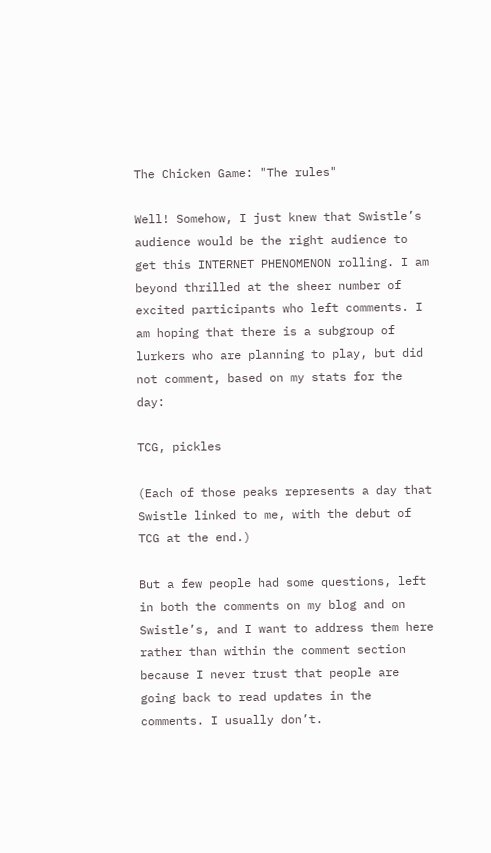The Chicken Game: "The rules"

Well! Somehow, I just knew that Swistle’s audience would be the right audience to get this INTERNET PHENOMENON rolling. I am beyond thrilled at the sheer number of excited participants who left comments. I am hoping that there is a subgroup of lurkers who are planning to play, but did not comment, based on my stats for the day:

TCG, pickles

(Each of those peaks represents a day that Swistle linked to me, with the debut of TCG at the end.)

But a few people had some questions, left in both the comments on my blog and on Swistle’s, and I want to address them here rather than within the comment section because I never trust that people are going back to read updates in the comments. I usually don’t.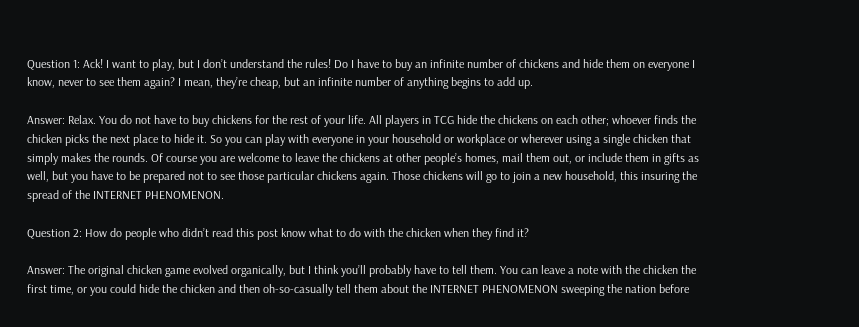Question 1: Ack! I want to play, but I don’t understand the rules! Do I have to buy an infinite number of chickens and hide them on everyone I know, never to see them again? I mean, they’re cheap, but an infinite number of anything begins to add up.

Answer: Relax. You do not have to buy chickens for the rest of your life. All players in TCG hide the chickens on each other; whoever finds the chicken picks the next place to hide it. So you can play with everyone in your household or workplace or wherever using a single chicken that simply makes the rounds. Of course you are welcome to leave the chickens at other people’s homes, mail them out, or include them in gifts as well, but you have to be prepared not to see those particular chickens again. Those chickens will go to join a new household, this insuring the spread of the INTERNET PHENOMENON.

Question 2: How do people who didn’t read this post know what to do with the chicken when they find it?

Answer: The original chicken game evolved organically, but I think you’ll probably have to tell them. You can leave a note with the chicken the first time, or you could hide the chicken and then oh-so-casually tell them about the INTERNET PHENOMENON sweeping the nation before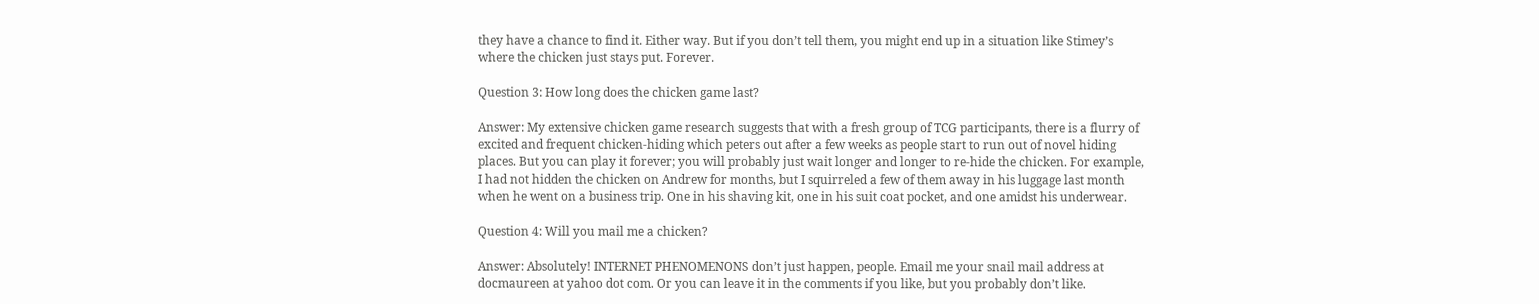they have a chance to find it. Either way. But if you don’t tell them, you might end up in a situation like Stimey’s where the chicken just stays put. Forever.

Question 3: How long does the chicken game last?

Answer: My extensive chicken game research suggests that with a fresh group of TCG participants, there is a flurry of excited and frequent chicken-hiding which peters out after a few weeks as people start to run out of novel hiding places. But you can play it forever; you will probably just wait longer and longer to re-hide the chicken. For example, I had not hidden the chicken on Andrew for months, but I squirreled a few of them away in his luggage last month when he went on a business trip. One in his shaving kit, one in his suit coat pocket, and one amidst his underwear.

Question 4: Will you mail me a chicken?

Answer: Absolutely! INTERNET PHENOMENONS don’t just happen, people. Email me your snail mail address at docmaureen at yahoo dot com. Or you can leave it in the comments if you like, but you probably don’t like.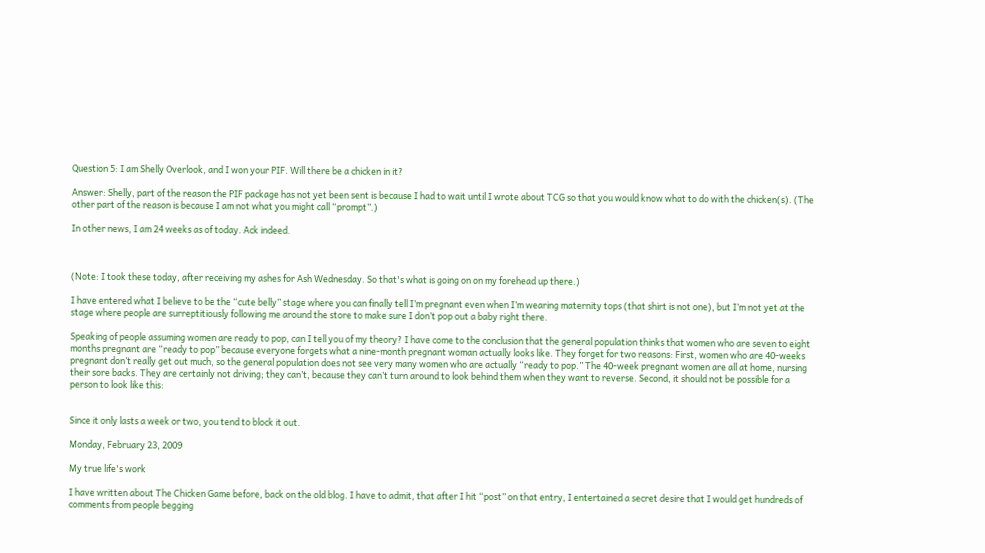Question 5: I am Shelly Overlook, and I won your PIF. Will there be a chicken in it?

Answer: Shelly, part of the reason the PIF package has not yet been sent is because I had to wait until I wrote about TCG so that you would know what to do with the chicken(s). (The other part of the reason is because I am not what you might call “prompt”.)

In other news, I am 24 weeks as of today. Ack indeed.



(Note: I took these today, after receiving my ashes for Ash Wednesday. So that's what is going on on my forehead up there.)

I have entered what I believe to be the “cute belly” stage where you can finally tell I’m pregnant even when I’m wearing maternity tops (that shirt is not one), but I’m not yet at the stage where people are surreptitiously following me around the store to make sure I don’t pop out a baby right there.

Speaking of people assuming women are ready to pop, can I tell you of my theory? I have come to the conclusion that the general population thinks that women who are seven to eight months pregnant are “ready to pop” because everyone forgets what a nine-month pregnant woman actually looks like. They forget for two reasons: First, women who are 40-weeks pregnant don’t really get out much, so the general population does not see very many women who are actually “ready to pop.” The 40-week pregnant women are all at home, nursing their sore backs. They are certainly not driving; they can’t, because they can’t turn around to look behind them when they want to reverse. Second, it should not be possible for a person to look like this:


Since it only lasts a week or two, you tend to block it out.

Monday, February 23, 2009

My true life's work

I have written about The Chicken Game before, back on the old blog. I have to admit, that after I hit “post” on that entry, I entertained a secret desire that I would get hundreds of comments from people begging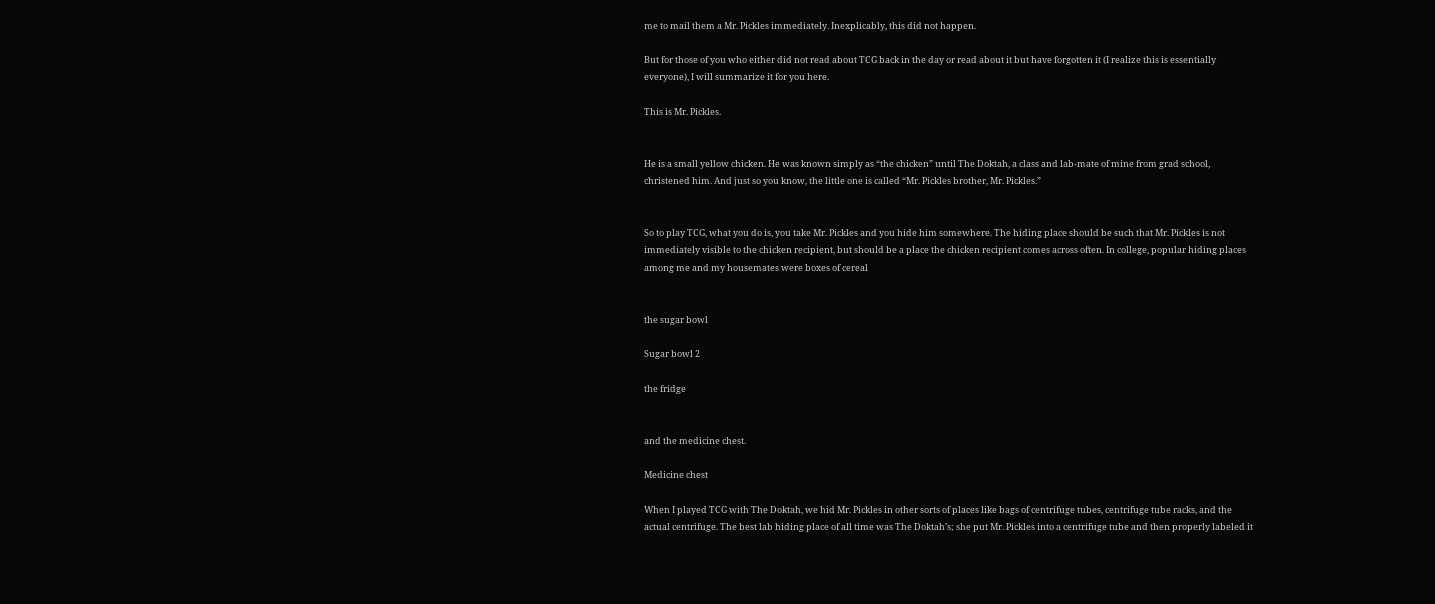me to mail them a Mr. Pickles immediately. Inexplicably, this did not happen.

But for those of you who either did not read about TCG back in the day or read about it but have forgotten it (I realize this is essentially everyone), I will summarize it for you here.

This is Mr. Pickles.


He is a small yellow chicken. He was known simply as “the chicken” until The Doktah, a class and lab-mate of mine from grad school, christened him. And just so you know, the little one is called “Mr. Pickles brother, Mr. Pickles.”


So to play TCG, what you do is, you take Mr. Pickles and you hide him somewhere. The hiding place should be such that Mr. Pickles is not immediately visible to the chicken recipient, but should be a place the chicken recipient comes across often. In college, popular hiding places among me and my housemates were boxes of cereal


the sugar bowl

Sugar bowl 2

the fridge


and the medicine chest.

Medicine chest

When I played TCG with The Doktah, we hid Mr. Pickles in other sorts of places like bags of centrifuge tubes, centrifuge tube racks, and the actual centrifuge. The best lab hiding place of all time was The Doktah’s; she put Mr. Pickles into a centrifuge tube and then properly labeled it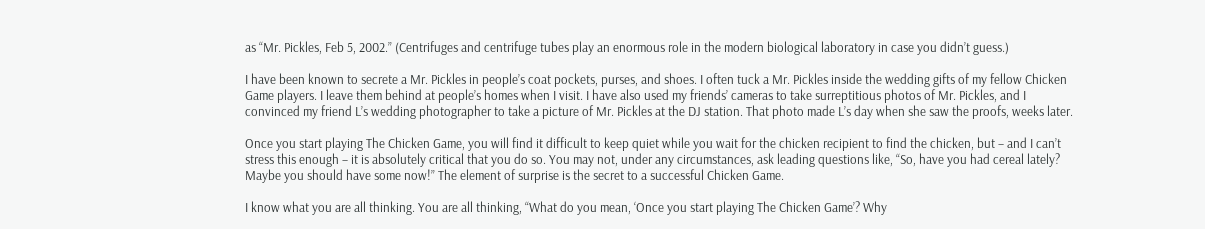as “Mr. Pickles, Feb 5, 2002.” (Centrifuges and centrifuge tubes play an enormous role in the modern biological laboratory in case you didn’t guess.)

I have been known to secrete a Mr. Pickles in people’s coat pockets, purses, and shoes. I often tuck a Mr. Pickles inside the wedding gifts of my fellow Chicken Game players. I leave them behind at people’s homes when I visit. I have also used my friends’ cameras to take surreptitious photos of Mr. Pickles, and I convinced my friend L’s wedding photographer to take a picture of Mr. Pickles at the DJ station. That photo made L’s day when she saw the proofs, weeks later.

Once you start playing The Chicken Game, you will find it difficult to keep quiet while you wait for the chicken recipient to find the chicken, but – and I can’t stress this enough – it is absolutely critical that you do so. You may not, under any circumstances, ask leading questions like, “So, have you had cereal lately? Maybe you should have some now!” The element of surprise is the secret to a successful Chicken Game.

I know what you are all thinking. You are all thinking, “What do you mean, ‘Once you start playing The Chicken Game’? Why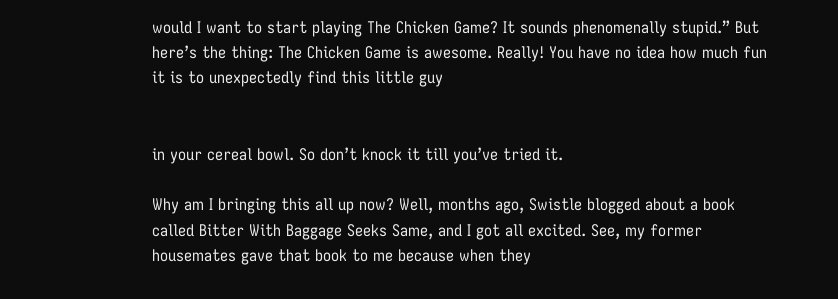would I want to start playing The Chicken Game? It sounds phenomenally stupid.” But here’s the thing: The Chicken Game is awesome. Really! You have no idea how much fun it is to unexpectedly find this little guy


in your cereal bowl. So don’t knock it till you’ve tried it.

Why am I bringing this all up now? Well, months ago, Swistle blogged about a book called Bitter With Baggage Seeks Same, and I got all excited. See, my former housemates gave that book to me because when they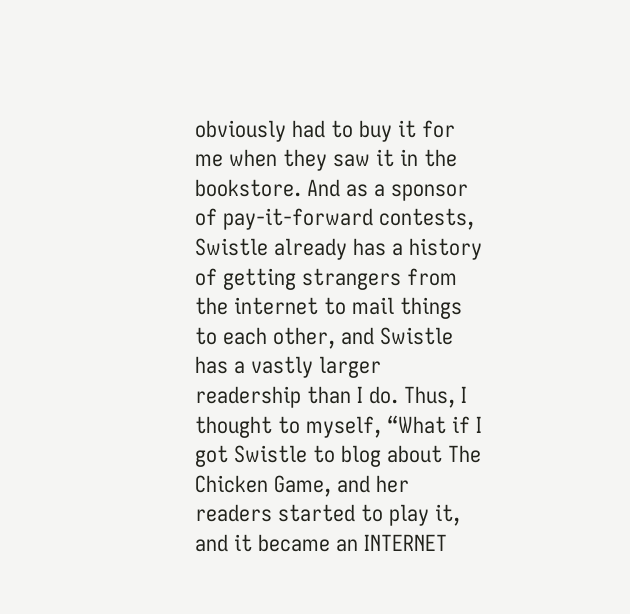obviously had to buy it for me when they saw it in the bookstore. And as a sponsor of pay-it-forward contests, Swistle already has a history of getting strangers from the internet to mail things to each other, and Swistle has a vastly larger readership than I do. Thus, I thought to myself, “What if I got Swistle to blog about The Chicken Game, and her readers started to play it, and it became an INTERNET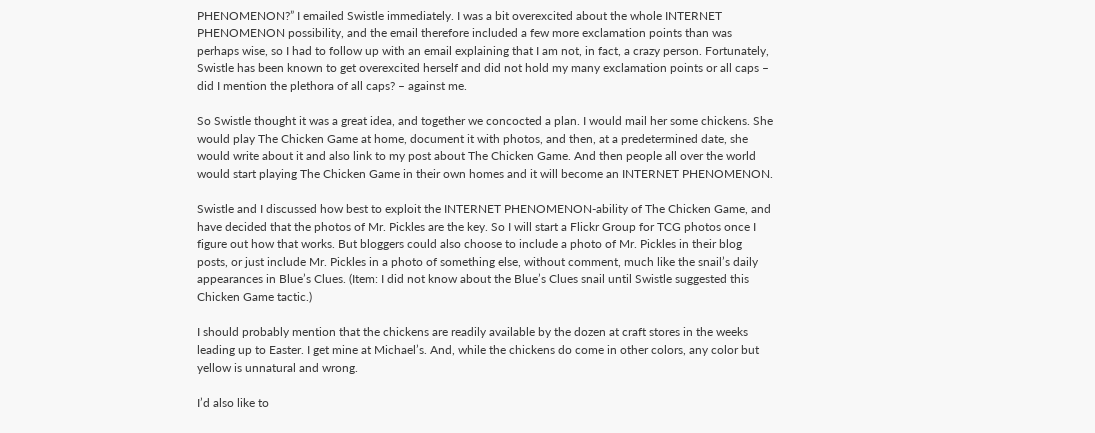PHENOMENON?” I emailed Swistle immediately. I was a bit overexcited about the whole INTERNET PHENOMENON possibility, and the email therefore included a few more exclamation points than was perhaps wise, so I had to follow up with an email explaining that I am not, in fact, a crazy person. Fortunately, Swistle has been known to get overexcited herself and did not hold my many exclamation points or all caps – did I mention the plethora of all caps? – against me.

So Swistle thought it was a great idea, and together we concocted a plan. I would mail her some chickens. She would play The Chicken Game at home, document it with photos, and then, at a predetermined date, she would write about it and also link to my post about The Chicken Game. And then people all over the world would start playing The Chicken Game in their own homes and it will become an INTERNET PHENOMENON.

Swistle and I discussed how best to exploit the INTERNET PHENOMENON-ability of The Chicken Game, and have decided that the photos of Mr. Pickles are the key. So I will start a Flickr Group for TCG photos once I figure out how that works. But bloggers could also choose to include a photo of Mr. Pickles in their blog posts, or just include Mr. Pickles in a photo of something else, without comment, much like the snail’s daily appearances in Blue’s Clues. (Item: I did not know about the Blue’s Clues snail until Swistle suggested this Chicken Game tactic.)

I should probably mention that the chickens are readily available by the dozen at craft stores in the weeks leading up to Easter. I get mine at Michael’s. And, while the chickens do come in other colors, any color but yellow is unnatural and wrong.

I’d also like to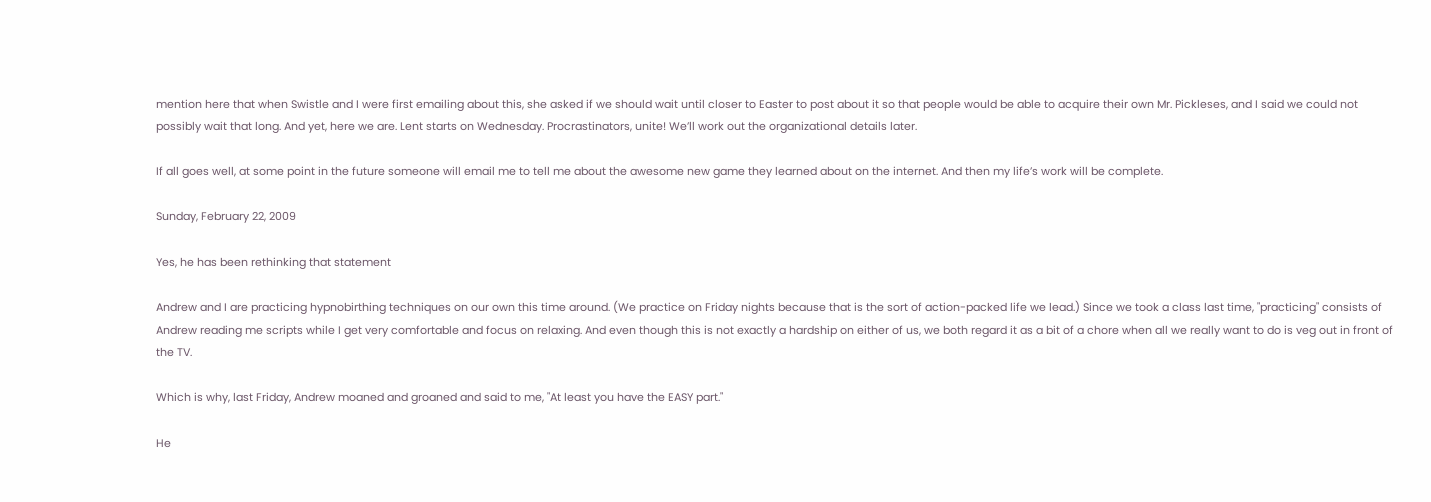mention here that when Swistle and I were first emailing about this, she asked if we should wait until closer to Easter to post about it so that people would be able to acquire their own Mr. Pickleses, and I said we could not possibly wait that long. And yet, here we are. Lent starts on Wednesday. Procrastinators, unite! We’ll work out the organizational details later.

If all goes well, at some point in the future someone will email me to tell me about the awesome new game they learned about on the internet. And then my life’s work will be complete.

Sunday, February 22, 2009

Yes, he has been rethinking that statement

Andrew and I are practicing hypnobirthing techniques on our own this time around. (We practice on Friday nights because that is the sort of action-packed life we lead.) Since we took a class last time, "practicing" consists of Andrew reading me scripts while I get very comfortable and focus on relaxing. And even though this is not exactly a hardship on either of us, we both regard it as a bit of a chore when all we really want to do is veg out in front of the TV.

Which is why, last Friday, Andrew moaned and groaned and said to me, "At least you have the EASY part."

He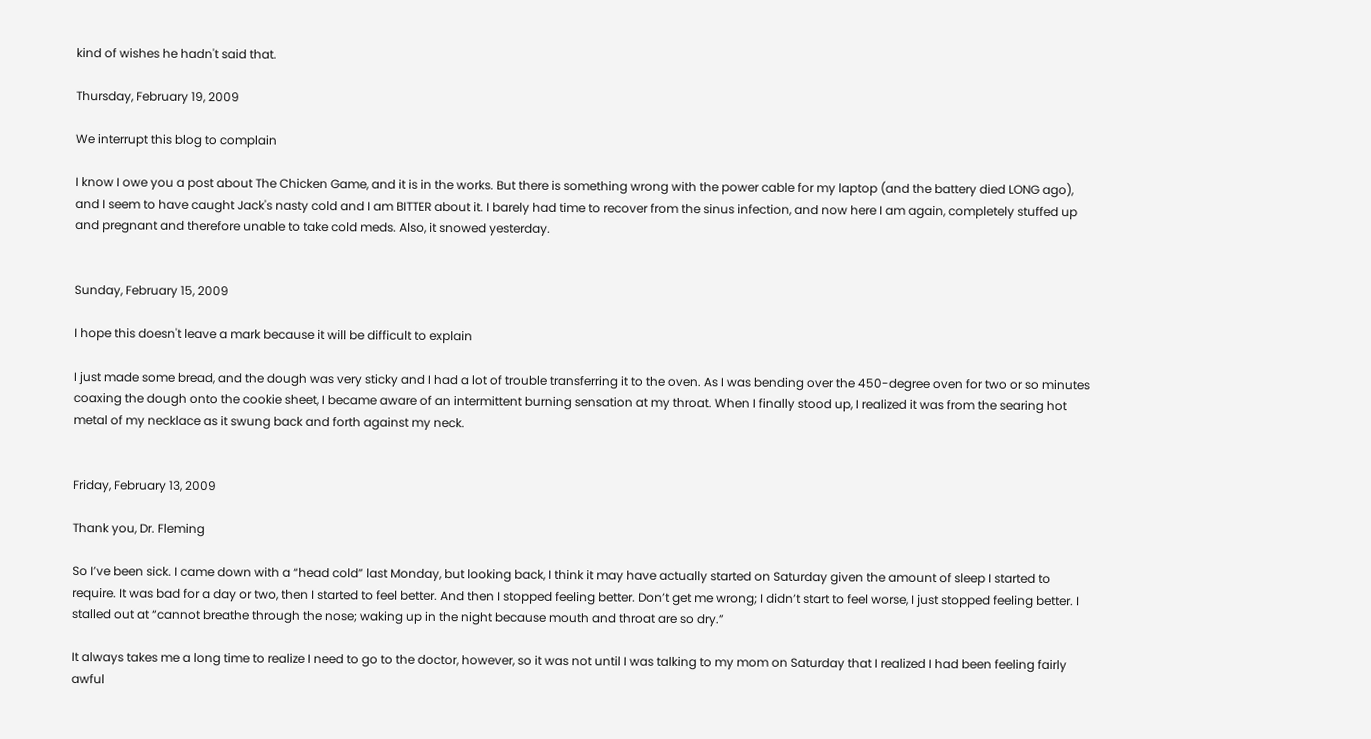kind of wishes he hadn't said that.

Thursday, February 19, 2009

We interrupt this blog to complain

I know I owe you a post about The Chicken Game, and it is in the works. But there is something wrong with the power cable for my laptop (and the battery died LONG ago), and I seem to have caught Jack's nasty cold and I am BITTER about it. I barely had time to recover from the sinus infection, and now here I am again, completely stuffed up and pregnant and therefore unable to take cold meds. Also, it snowed yesterday.


Sunday, February 15, 2009

I hope this doesn't leave a mark because it will be difficult to explain

I just made some bread, and the dough was very sticky and I had a lot of trouble transferring it to the oven. As I was bending over the 450-degree oven for two or so minutes coaxing the dough onto the cookie sheet, I became aware of an intermittent burning sensation at my throat. When I finally stood up, I realized it was from the searing hot metal of my necklace as it swung back and forth against my neck.


Friday, February 13, 2009

Thank you, Dr. Fleming

So I’ve been sick. I came down with a “head cold” last Monday, but looking back, I think it may have actually started on Saturday given the amount of sleep I started to require. It was bad for a day or two, then I started to feel better. And then I stopped feeling better. Don’t get me wrong; I didn’t start to feel worse, I just stopped feeling better. I stalled out at “cannot breathe through the nose; waking up in the night because mouth and throat are so dry.”

It always takes me a long time to realize I need to go to the doctor, however, so it was not until I was talking to my mom on Saturday that I realized I had been feeling fairly awful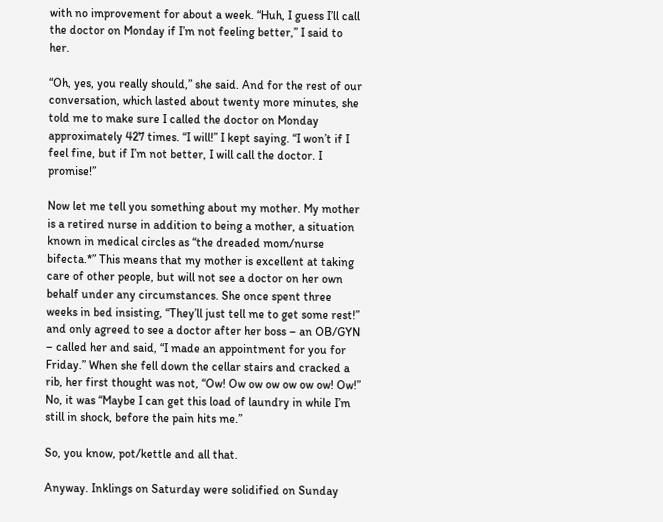with no improvement for about a week. “Huh, I guess I’ll call the doctor on Monday if I’m not feeling better,” I said to her.

“Oh, yes, you really should,” she said. And for the rest of our conversation, which lasted about twenty more minutes, she told me to make sure I called the doctor on Monday approximately 427 times. “I will!” I kept saying. “I won’t if I feel fine, but if I’m not better, I will call the doctor. I promise!”

Now let me tell you something about my mother. My mother is a retired nurse in addition to being a mother, a situation known in medical circles as “the dreaded mom/nurse bifecta.*” This means that my mother is excellent at taking care of other people, but will not see a doctor on her own behalf under any circumstances. She once spent three weeks in bed insisting, “They’ll just tell me to get some rest!” and only agreed to see a doctor after her boss – an OB/GYN – called her and said, “I made an appointment for you for Friday.” When she fell down the cellar stairs and cracked a rib, her first thought was not, “Ow! Ow ow ow ow ow ow! Ow!” No, it was “Maybe I can get this load of laundry in while I’m still in shock, before the pain hits me.”

So, you know, pot/kettle and all that.

Anyway. Inklings on Saturday were solidified on Sunday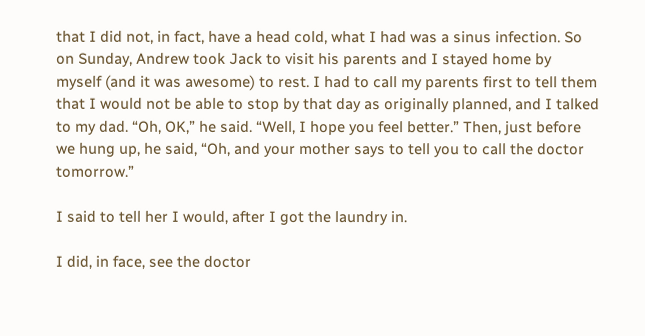that I did not, in fact, have a head cold, what I had was a sinus infection. So on Sunday, Andrew took Jack to visit his parents and I stayed home by myself (and it was awesome) to rest. I had to call my parents first to tell them that I would not be able to stop by that day as originally planned, and I talked to my dad. “Oh, OK,” he said. “Well, I hope you feel better.” Then, just before we hung up, he said, “Oh, and your mother says to tell you to call the doctor tomorrow.”

I said to tell her I would, after I got the laundry in.

I did, in face, see the doctor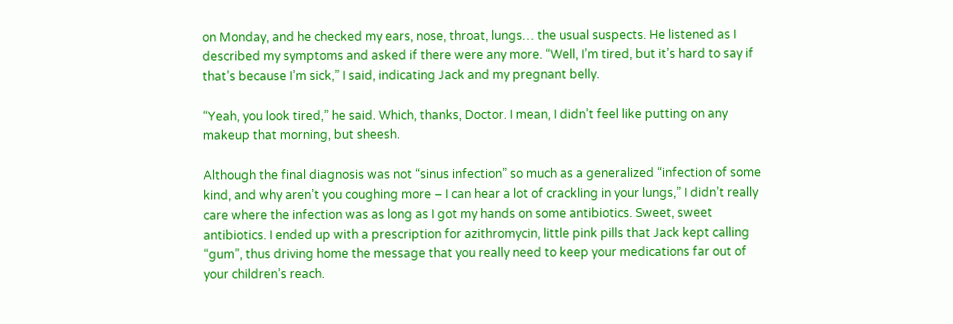on Monday, and he checked my ears, nose, throat, lungs… the usual suspects. He listened as I described my symptoms and asked if there were any more. “Well, I’m tired, but it’s hard to say if that’s because I’m sick,” I said, indicating Jack and my pregnant belly.

“Yeah, you look tired,” he said. Which, thanks, Doctor. I mean, I didn’t feel like putting on any makeup that morning, but sheesh.

Although the final diagnosis was not “sinus infection” so much as a generalized “infection of some kind, and why aren’t you coughing more – I can hear a lot of crackling in your lungs,” I didn’t really care where the infection was as long as I got my hands on some antibiotics. Sweet, sweet antibiotics. I ended up with a prescription for azithromycin, little pink pills that Jack kept calling “gum”, thus driving home the message that you really need to keep your medications far out of your children’s reach.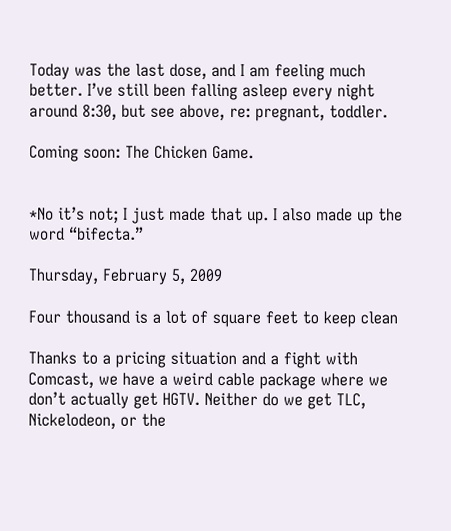Today was the last dose, and I am feeling much better. I’ve still been falling asleep every night around 8:30, but see above, re: pregnant, toddler.

Coming soon: The Chicken Game.


*No it’s not; I just made that up. I also made up the word “bifecta.”

Thursday, February 5, 2009

Four thousand is a lot of square feet to keep clean

Thanks to a pricing situation and a fight with Comcast, we have a weird cable package where we don’t actually get HGTV. Neither do we get TLC, Nickelodeon, or the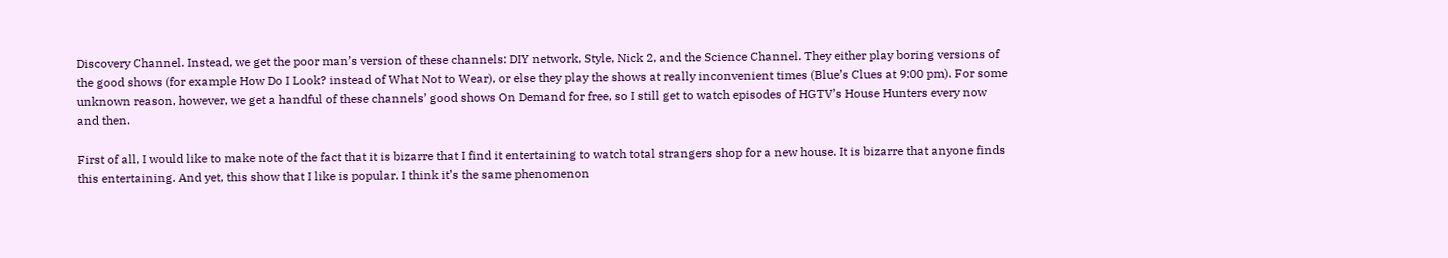Discovery Channel. Instead, we get the poor man’s version of these channels: DIY network, Style, Nick 2, and the Science Channel. They either play boring versions of the good shows (for example How Do I Look? instead of What Not to Wear), or else they play the shows at really inconvenient times (Blue’s Clues at 9:00 pm). For some unknown reason, however, we get a handful of these channels’ good shows On Demand for free, so I still get to watch episodes of HGTV’s House Hunters every now and then.

First of all, I would like to make note of the fact that it is bizarre that I find it entertaining to watch total strangers shop for a new house. It is bizarre that anyone finds this entertaining. And yet, this show that I like is popular. I think it’s the same phenomenon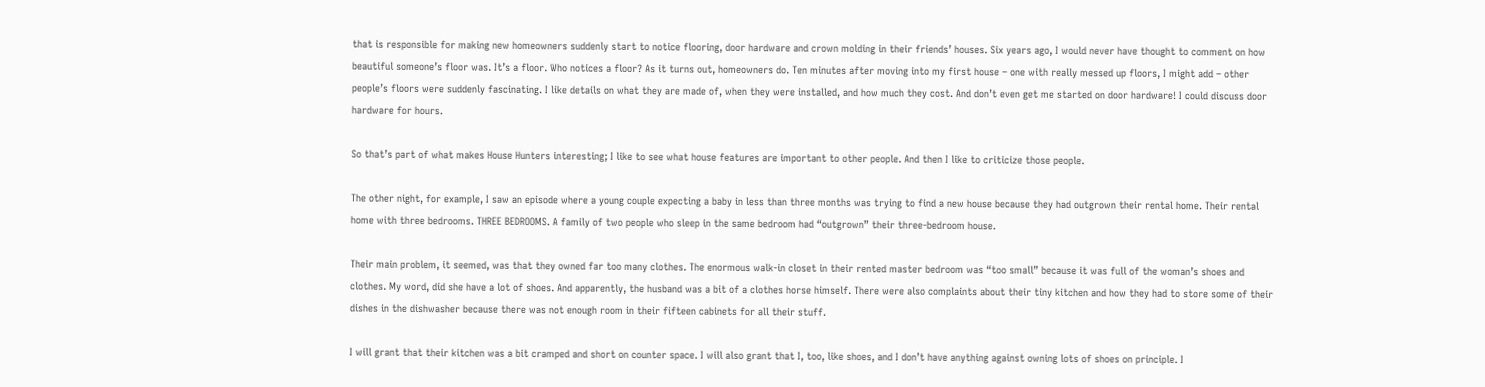that is responsible for making new homeowners suddenly start to notice flooring, door hardware and crown molding in their friends’ houses. Six years ago, I would never have thought to comment on how beautiful someone’s floor was. It’s a floor. Who notices a floor? As it turns out, homeowners do. Ten minutes after moving into my first house – one with really messed up floors, I might add – other people’s floors were suddenly fascinating. I like details on what they are made of, when they were installed, and how much they cost. And don’t even get me started on door hardware! I could discuss door hardware for hours.

So that’s part of what makes House Hunters interesting; I like to see what house features are important to other people. And then I like to criticize those people.

The other night, for example, I saw an episode where a young couple expecting a baby in less than three months was trying to find a new house because they had outgrown their rental home. Their rental home with three bedrooms. THREE BEDROOMS. A family of two people who sleep in the same bedroom had “outgrown” their three-bedroom house.

Their main problem, it seemed, was that they owned far too many clothes. The enormous walk-in closet in their rented master bedroom was “too small” because it was full of the woman’s shoes and clothes. My word, did she have a lot of shoes. And apparently, the husband was a bit of a clothes horse himself. There were also complaints about their tiny kitchen and how they had to store some of their dishes in the dishwasher because there was not enough room in their fifteen cabinets for all their stuff.

I will grant that their kitchen was a bit cramped and short on counter space. I will also grant that I, too, like shoes, and I don’t have anything against owning lots of shoes on principle. I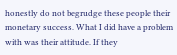honestly do not begrudge these people their monetary success. What I did have a problem with was their attitude. If they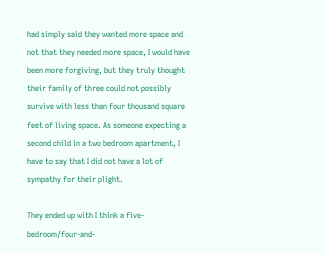had simply said they wanted more space and not that they needed more space, I would have been more forgiving, but they truly thought their family of three could not possibly survive with less than four thousand square feet of living space. As someone expecting a second child in a two bedroom apartment, I have to say that I did not have a lot of sympathy for their plight.

They ended up with I think a five-bedroom/four-and-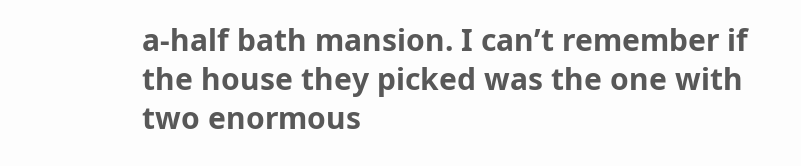a-half bath mansion. I can’t remember if the house they picked was the one with two enormous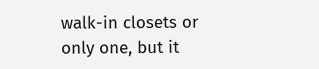walk-in closets or only one, but it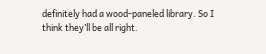definitely had a wood-paneled library. So I think they’ll be all right.